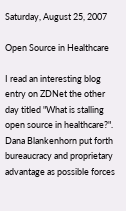Saturday, August 25, 2007

Open Source in Healthcare

I read an interesting blog entry on ZDNet the other day titled "What is stalling open source in healthcare?". Dana Blankenhorn put forth bureaucracy and proprietary advantage as possible forces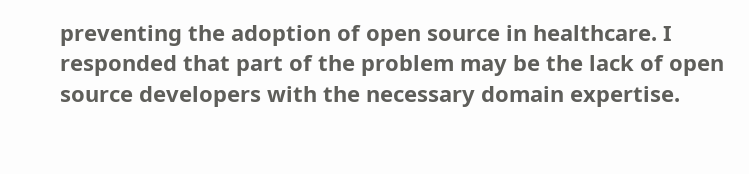preventing the adoption of open source in healthcare. I responded that part of the problem may be the lack of open source developers with the necessary domain expertise.